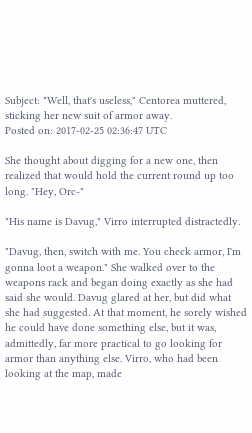Subject: "Well, that's useless," Centorea muttered, sticking her new suit of armor away.
Posted on: 2017-02-25 02:36:47 UTC

She thought about digging for a new one, then realized that would hold the current round up too long. "Hey, Orc-"

"His name is Davug," Virro interrupted distractedly.

"Davug, then, switch with me. You check armor, I'm gonna loot a weapon." She walked over to the weapons rack and began doing exactly as she had said she would. Davug glared at her, but did what she had suggested. At that moment, he sorely wished he could have done something else, but it was, admittedly, far more practical to go looking for armor than anything else. Virro, who had been looking at the map, made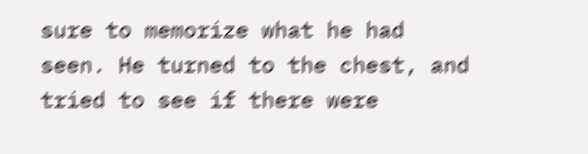sure to memorize what he had seen. He turned to the chest, and tried to see if there were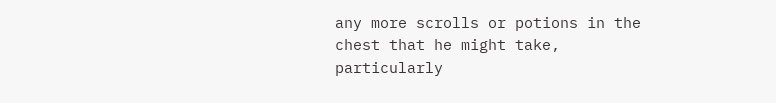any more scrolls or potions in the chest that he might take, particularly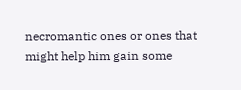necromantic ones or ones that might help him gain some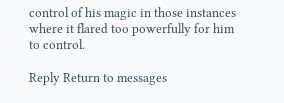control of his magic in those instances where it flared too powerfully for him to control.

Reply Return to messages